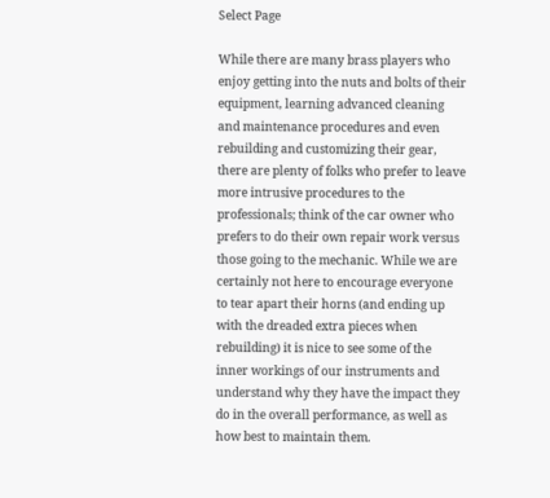Select Page

While there are many brass players who enjoy getting into the nuts and bolts of their equipment, learning advanced cleaning and maintenance procedures and even rebuilding and customizing their gear, there are plenty of folks who prefer to leave more intrusive procedures to the professionals; think of the car owner who prefers to do their own repair work versus those going to the mechanic. While we are certainly not here to encourage everyone to tear apart their horns (and ending up with the dreaded extra pieces when rebuilding) it is nice to see some of the inner workings of our instruments and understand why they have the impact they do in the overall performance, as well as how best to maintain them.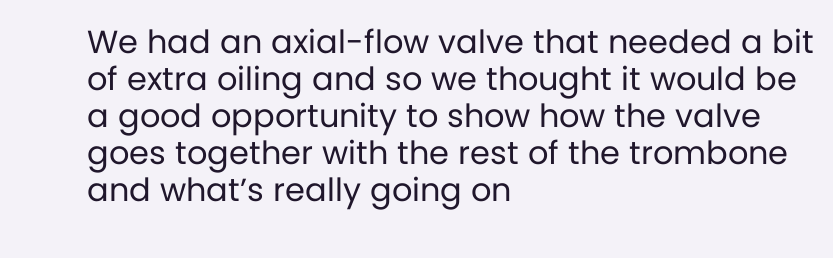We had an axial-flow valve that needed a bit of extra oiling and so we thought it would be a good opportunity to show how the valve goes together with the rest of the trombone and what’s really going on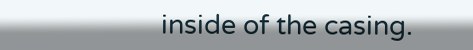inside of the casing.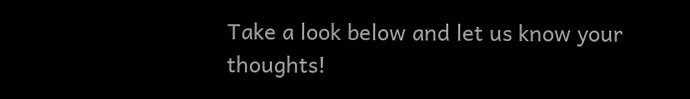Take a look below and let us know your thoughts!